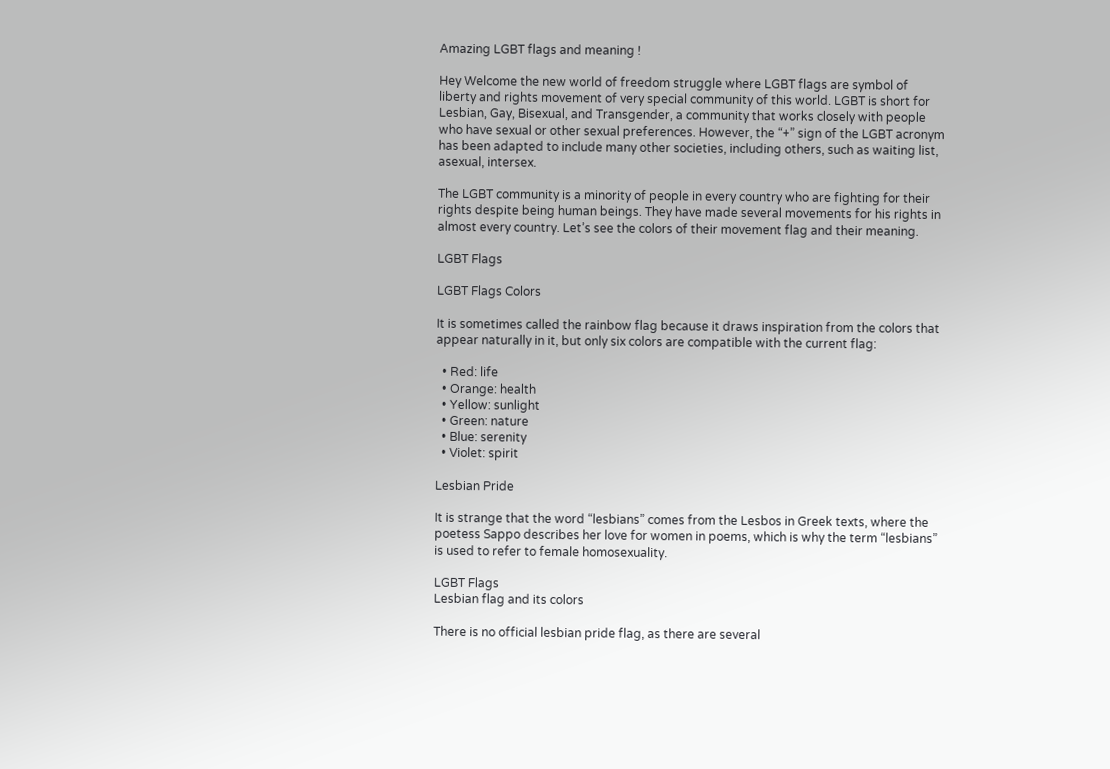Amazing LGBT flags and meaning !

Hey Welcome the new world of freedom struggle where LGBT flags are symbol of liberty and rights movement of very special community of this world. LGBT is short for Lesbian, Gay, Bisexual, and Transgender, a community that works closely with people who have sexual or other sexual preferences. However, the “+” sign of the LGBT acronym has been adapted to include many other societies, including others, such as waiting list, asexual, intersex.

The LGBT community is a minority of people in every country who are fighting for their rights despite being human beings. They have made several movements for his rights in almost every country. Let’s see the colors of their movement flag and their meaning.

LGBT Flags

LGBT Flags Colors

It is sometimes called the rainbow flag because it draws inspiration from the colors that appear naturally in it, but only six colors are compatible with the current flag:

  • Red: life
  • Orange: health
  • Yellow: sunlight
  • Green: nature
  • Blue: serenity
  • Violet: spirit

Lesbian Pride

It is strange that the word “lesbians” comes from the Lesbos in Greek texts, where the poetess Sappo describes her love for women in poems, which is why the term “lesbians” is used to refer to female homosexuality.

LGBT Flags
Lesbian flag and its colors

There is no official lesbian pride flag, as there are several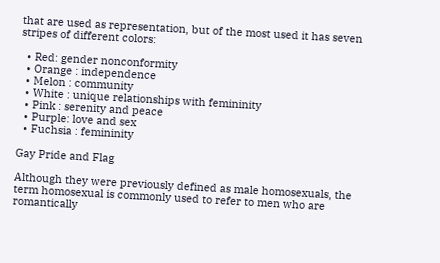that are used as representation, but of the most used it has seven stripes of different colors:

  • Red: gender nonconformity
  • Orange : independence
  • Melon : community
  • White : unique relationships with femininity
  • Pink : serenity and peace
  • Purple: love and sex
  • Fuchsia : femininity

Gay Pride and Flag

Although they were previously defined as male homosexuals, the term homosexual is commonly used to refer to men who are romantically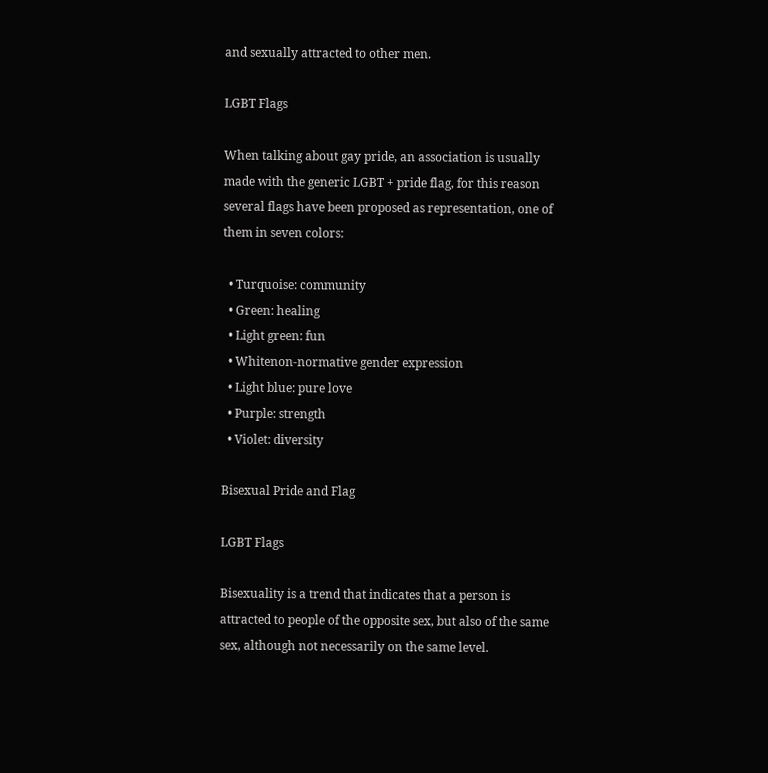and sexually attracted to other men.

LGBT Flags

When talking about gay pride, an association is usually made with the generic LGBT + pride flag, for this reason several flags have been proposed as representation, one of them in seven colors:

  • Turquoise: community
  • Green: healing
  • Light green: fun
  • Whitenon-normative gender expression
  • Light blue: pure love
  • Purple: strength
  • Violet: diversity

Bisexual Pride and Flag

LGBT Flags

Bisexuality is a trend that indicates that a person is attracted to people of the opposite sex, but also of the same sex, although not necessarily on the same level.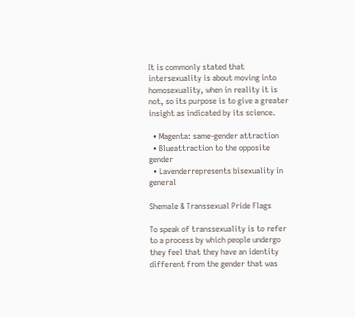It is commonly stated that intersexuality is about moving into homosexuality, when in reality it is not, so its purpose is to give a greater insight as indicated by its science.

  • Magenta: same-gender attraction
  • Blueattraction to the opposite gender
  • Lavenderrepresents bisexuality in general

Shemale & Transsexual Pride Flags

To speak of transsexuality is to refer to a process by which people undergo they feel that they have an identity different from the gender that was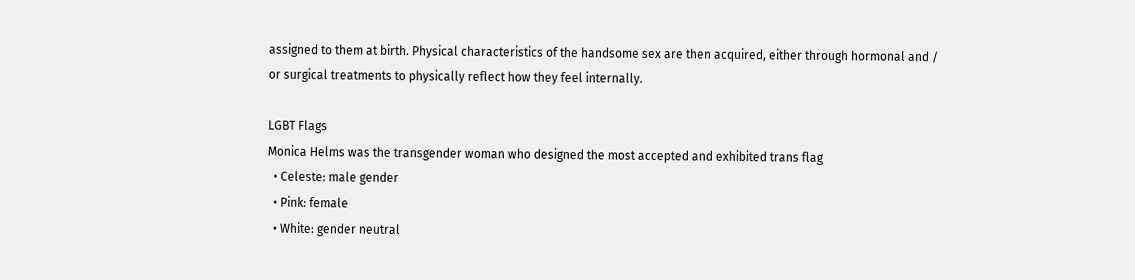assigned to them at birth. Physical characteristics of the handsome sex are then acquired, either through hormonal and / or surgical treatments to physically reflect how they feel internally.

LGBT Flags
Monica Helms was the transgender woman who designed the most accepted and exhibited trans flag
  • Celeste: male gender
  • Pink: female
  • White: gender neutral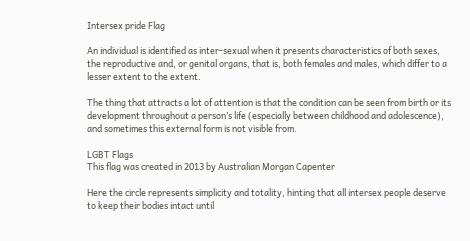Intersex pride Flag

An individual is identified as inter-sexual when it presents characteristics of both sexes, the reproductive and, or genital organs, that is, both females and males, which differ to a lesser extent to the extent.

The thing that attracts a lot of attention is that the condition can be seen from birth or its development throughout a person’s life (especially between childhood and adolescence), and sometimes this external form is not visible from.

LGBT Flags
This flag was created in 2013 by Australian Morgan Capenter

Here the circle represents simplicity and totality, hinting that all intersex people deserve to keep their bodies intact until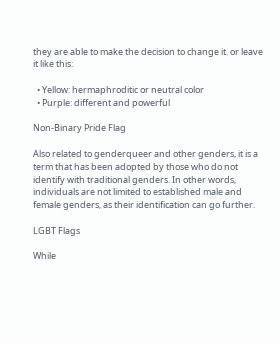they are able to make the decision to change it. or leave it like this:

  • Yellow: hermaphroditic or neutral color
  • Purple: different and powerful

Non-Binary Pride Flag

Also related to genderqueer and other genders, it is a term that has been adopted by those who do not identify with traditional genders. In other words, individuals are not limited to established male and female genders, as their identification can go further.

LGBT Flags

While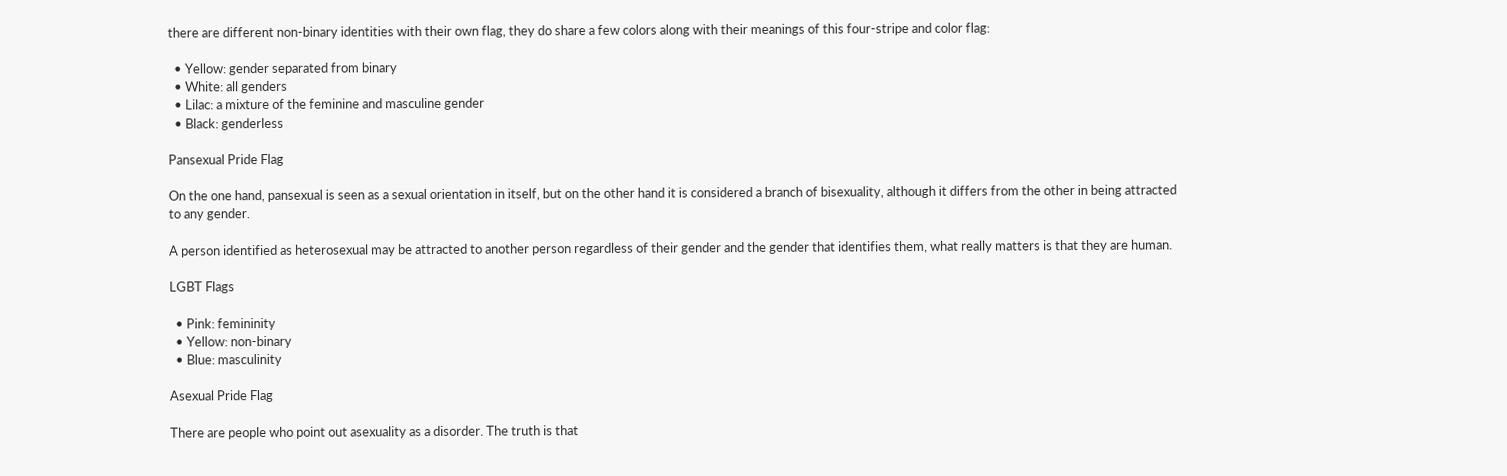there are different non-binary identities with their own flag, they do share a few colors along with their meanings of this four-stripe and color flag:

  • Yellow: gender separated from binary
  • White: all genders
  • Lilac: a mixture of the feminine and masculine gender
  • Black: genderless

Pansexual Pride Flag

On the one hand, pansexual is seen as a sexual orientation in itself, but on the other hand it is considered a branch of bisexuality, although it differs from the other in being attracted to any gender.

A person identified as heterosexual may be attracted to another person regardless of their gender and the gender that identifies them, what really matters is that they are human.

LGBT Flags

  • Pink: femininity
  • Yellow: non-binary
  • Blue: masculinity

Asexual Pride Flag

There are people who point out asexuality as a disorder. The truth is that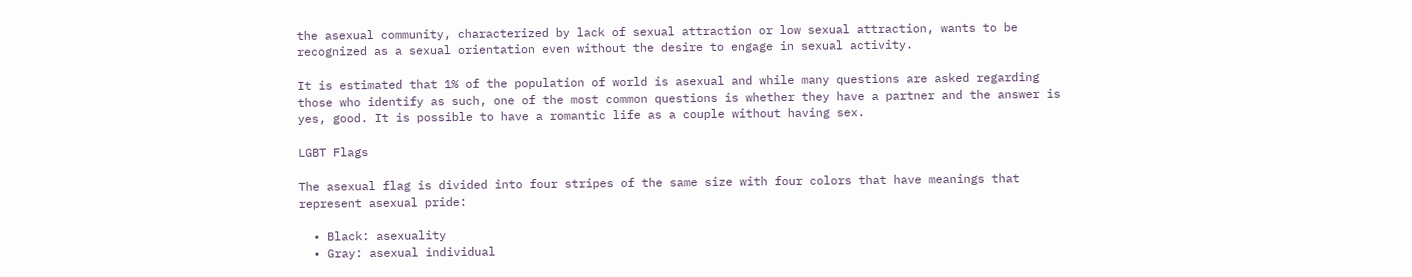the asexual community, characterized by lack of sexual attraction or low sexual attraction, wants to be recognized as a sexual orientation even without the desire to engage in sexual activity.

It is estimated that 1% of the population of world is asexual and while many questions are asked regarding those who identify as such, one of the most common questions is whether they have a partner and the answer is yes, good. It is possible to have a romantic life as a couple without having sex.

LGBT Flags

The asexual flag is divided into four stripes of the same size with four colors that have meanings that represent asexual pride:

  • Black: asexuality
  • Gray: asexual individual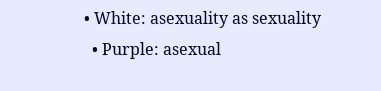• White: asexuality as sexuality
  • Purple: asexual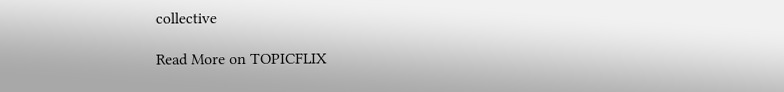collective

Read More on TOPICFLIX